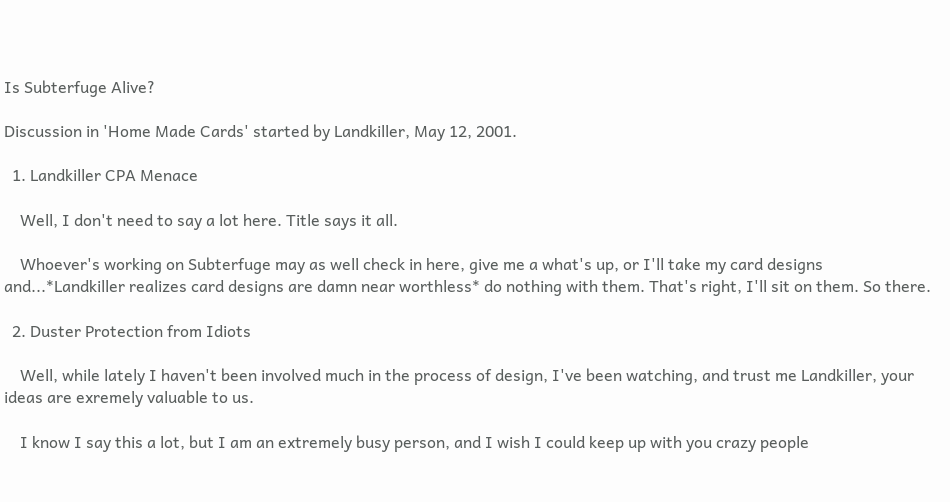Is Subterfuge Alive?

Discussion in 'Home Made Cards' started by Landkiller, May 12, 2001.

  1. Landkiller CPA Menace

    Well, I don't need to say a lot here. Title says it all.

    Whoever's working on Subterfuge may as well check in here, give me a what's up, or I'll take my card designs and...*Landkiller realizes card designs are damn near worthless* do nothing with them. That's right, I'll sit on them. So there.

  2. Duster Protection from Idiots

    Well, while lately I haven't been involved much in the process of design, I've been watching, and trust me Landkiller, your ideas are exremely valuable to us.

    I know I say this a lot, but I am an extremely busy person, and I wish I could keep up with you crazy people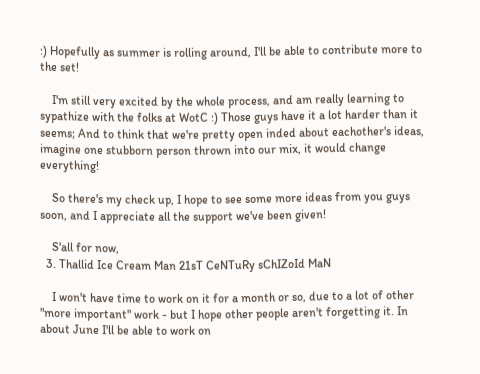:) Hopefully as summer is rolling around, I'll be able to contribute more to the set!

    I'm still very excited by the whole process, and am really learning to sypathize with the folks at WotC :) Those guys have it a lot harder than it seems; And to think that we're pretty open inded about eachother's ideas, imagine one stubborn person thrown into our mix, it would change everything!

    So there's my check up, I hope to see some more ideas from you guys soon, and I appreciate all the support we've been given!

    S'all for now,
  3. Thallid Ice Cream Man 21sT CeNTuRy sChIZoId MaN

    I won't have time to work on it for a month or so, due to a lot of other "more important" work - but I hope other people aren't forgetting it. In about June I'll be able to work on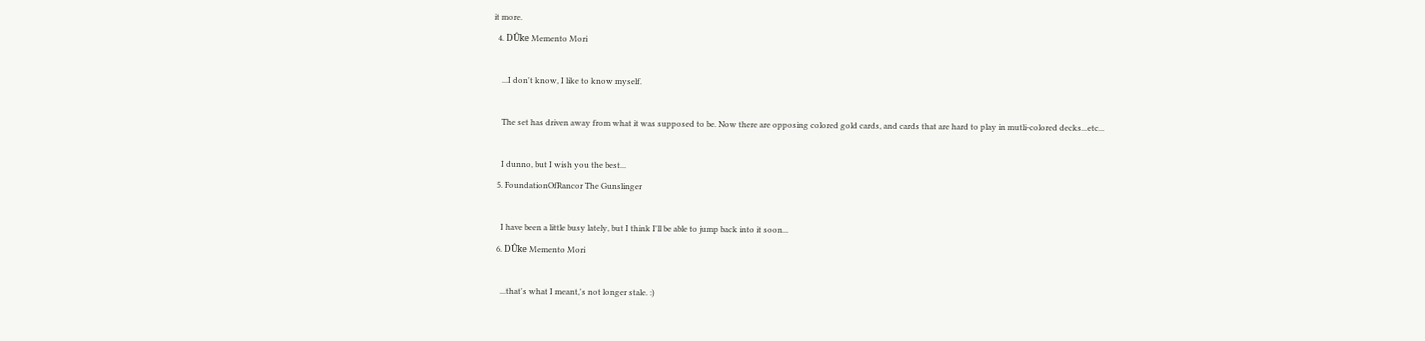it more.
  4. DÛke Memento Mori

    ...I don't know, I like to know myself.

    The set has driven away from what it was supposed to be. Now there are opposing colored gold cards, and cards that are hard to play in mutli-colored decks...etc...

    I dunno, but I wish you the best...
  5. FoundationOfRancor The Gunslinger

    I have been a little busy lately, but I think I'll be able to jump back into it soon...
  6. DÛke Memento Mori

    ...that's what I meant,'s not longer stale. :)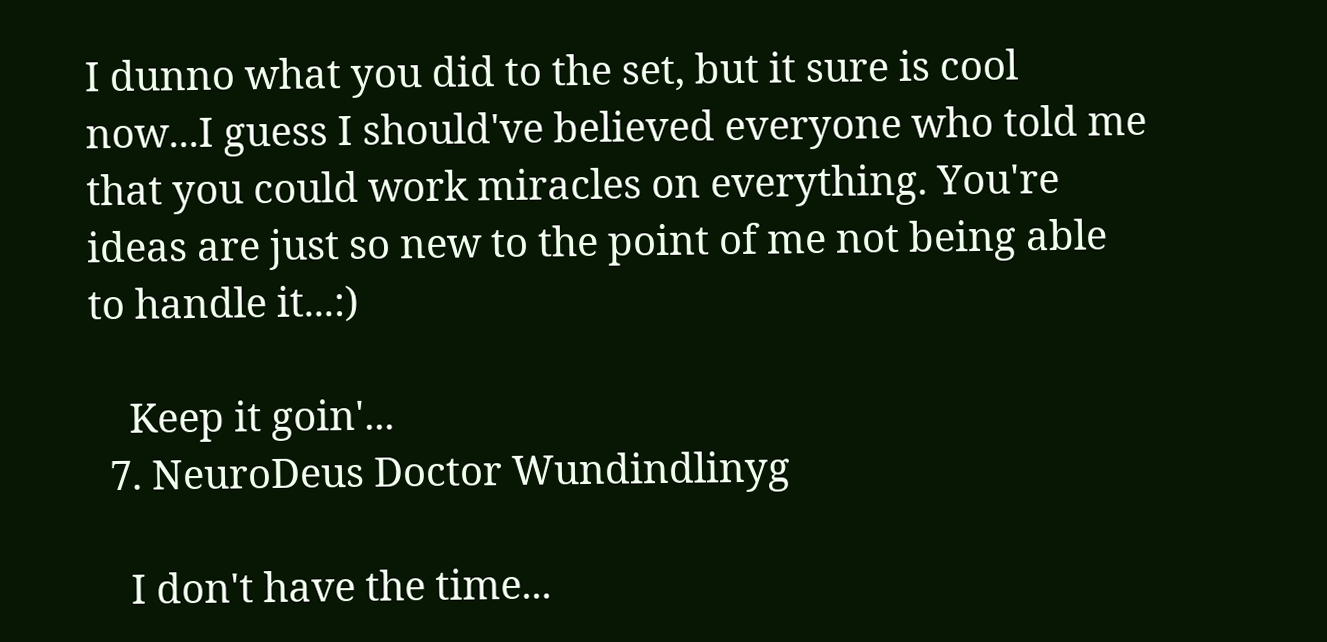I dunno what you did to the set, but it sure is cool now...I guess I should've believed everyone who told me that you could work miracles on everything. You're ideas are just so new to the point of me not being able to handle it...:)

    Keep it goin'...
  7. NeuroDeus Doctor Wundindlinyg

    I don't have the time...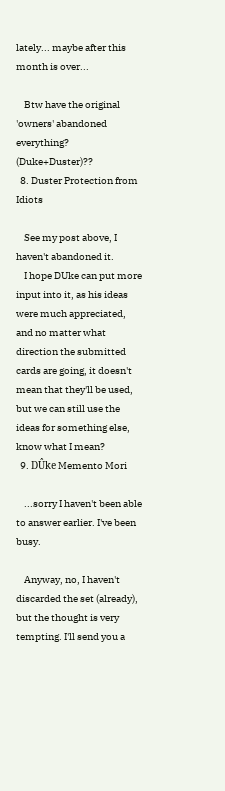lately... maybe after this month is over...

    Btw have the original 'owners' abandoned everything? (Duke+Duster)??
  8. Duster Protection from Idiots

    See my post above, I haven't abandoned it.
    I hope DUke can put more input into it, as his ideas were much appreciated, and no matter what direction the submitted cards are going, it doesn't mean that they'll be used, but we can still use the ideas for something else, know what I mean?
  9. DÛke Memento Mori

    ...sorry I haven't been able to answer earlier. I've been busy.

    Anyway, no, I haven't discarded the set (already), but the thought is very tempting. I'll send you a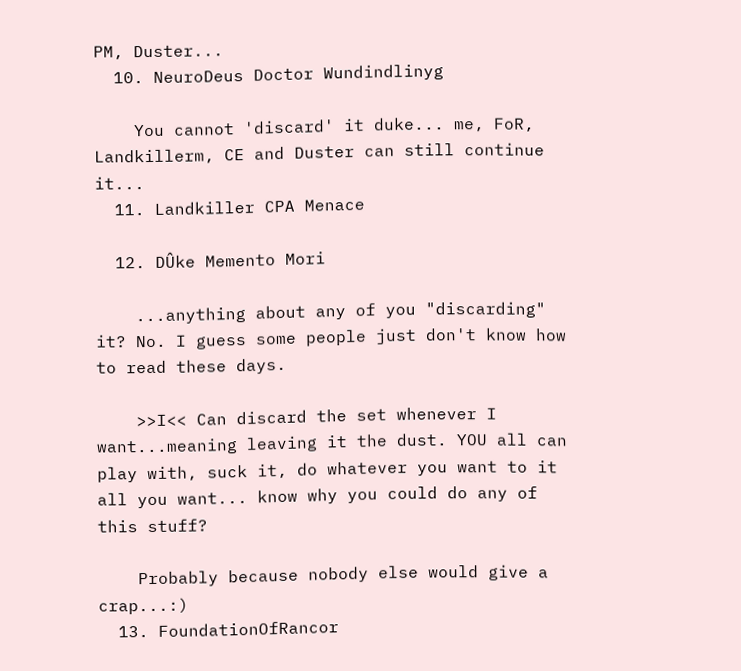PM, Duster...
  10. NeuroDeus Doctor Wundindlinyg

    You cannot 'discard' it duke... me, FoR, Landkillerm, CE and Duster can still continue it...
  11. Landkiller CPA Menace

  12. DÛke Memento Mori

    ...anything about any of you "discarding" it? No. I guess some people just don't know how to read these days.

    >>I<< Can discard the set whenever I want...meaning leaving it the dust. YOU all can play with, suck it, do whatever you want to it all you want... know why you could do any of this stuff?

    Probably because nobody else would give a crap...:)
  13. FoundationOfRancor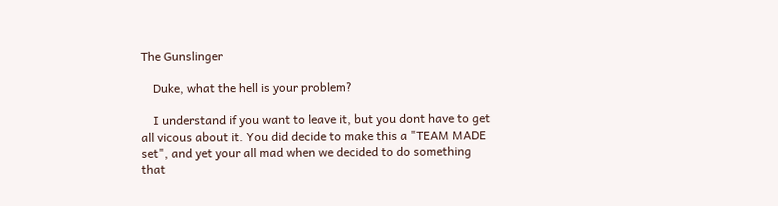The Gunslinger

    Duke, what the hell is your problem?

    I understand if you want to leave it, but you dont have to get all vicous about it. You did decide to make this a "TEAM MADE set", and yet your all mad when we decided to do something that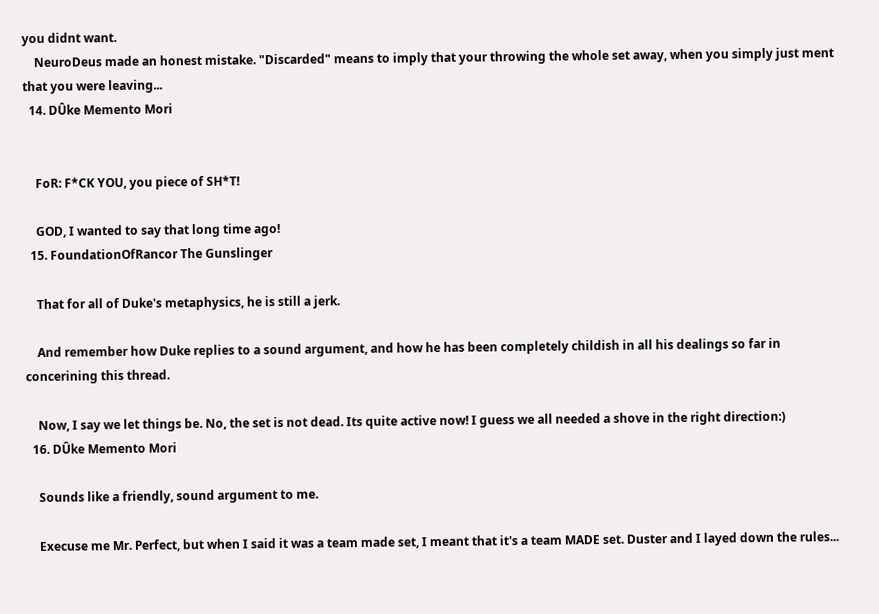you didnt want.
    NeuroDeus made an honest mistake. "Discarded" means to imply that your throwing the whole set away, when you simply just ment that you were leaving...
  14. DÛke Memento Mori


    FoR: F*CK YOU, you piece of SH*T!

    GOD, I wanted to say that long time ago!
  15. FoundationOfRancor The Gunslinger

    That for all of Duke's metaphysics, he is still a jerk.

    And remember how Duke replies to a sound argument, and how he has been completely childish in all his dealings so far in concerining this thread.

    Now, I say we let things be. No, the set is not dead. Its quite active now! I guess we all needed a shove in the right direction:)
  16. DÛke Memento Mori

    Sounds like a friendly, sound argument to me.

    Execuse me Mr. Perfect, but when I said it was a team made set, I meant that it's a team MADE set. Duster and I layed down the rules...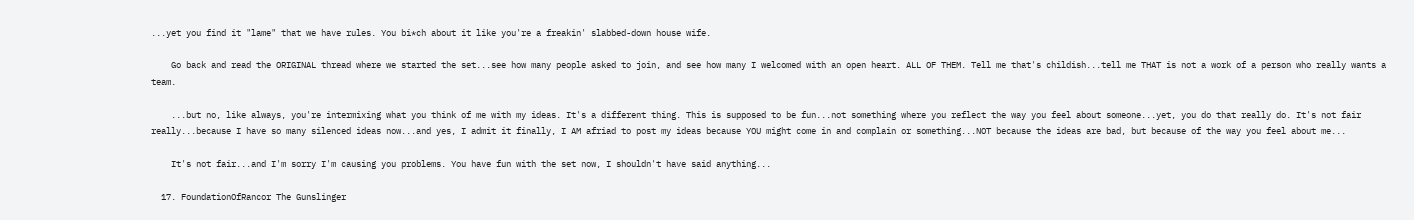...yet you find it "lame" that we have rules. You bi*ch about it like you're a freakin' slabbed-down house wife.

    Go back and read the ORIGINAL thread where we started the set...see how many people asked to join, and see how many I welcomed with an open heart. ALL OF THEM. Tell me that's childish...tell me THAT is not a work of a person who really wants a team.

    ...but no, like always, you're intermixing what you think of me with my ideas. It's a different thing. This is supposed to be fun...not something where you reflect the way you feel about someone...yet, you do that really do. It's not fair really...because I have so many silenced ideas now...and yes, I admit it finally, I AM afriad to post my ideas because YOU might come in and complain or something...NOT because the ideas are bad, but because of the way you feel about me...

    It's not fair...and I'm sorry I'm causing you problems. You have fun with the set now, I shouldn't have said anything...

  17. FoundationOfRancor The Gunslinger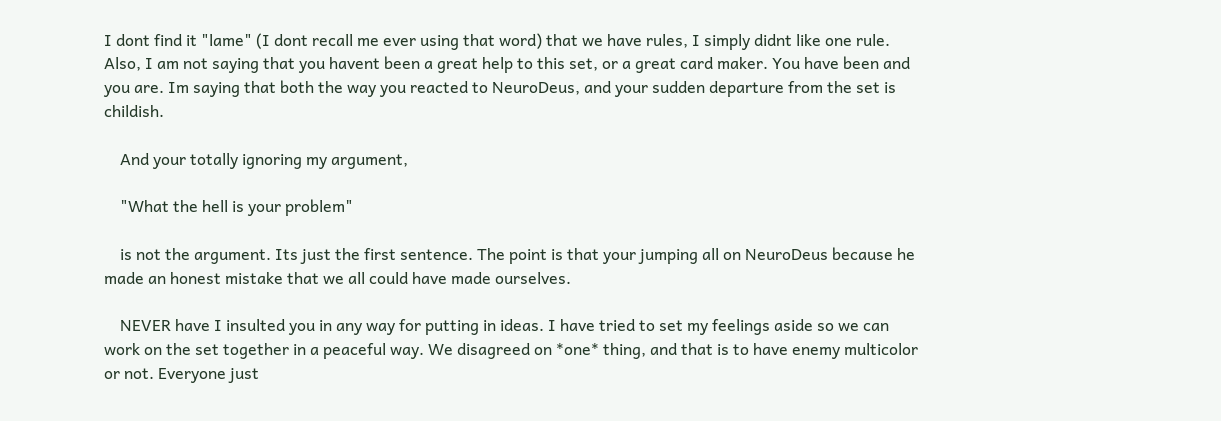I dont find it "lame" (I dont recall me ever using that word) that we have rules, I simply didnt like one rule. Also, I am not saying that you havent been a great help to this set, or a great card maker. You have been and you are. Im saying that both the way you reacted to NeuroDeus, and your sudden departure from the set is childish.

    And your totally ignoring my argument,

    "What the hell is your problem"

    is not the argument. Its just the first sentence. The point is that your jumping all on NeuroDeus because he made an honest mistake that we all could have made ourselves.

    NEVER have I insulted you in any way for putting in ideas. I have tried to set my feelings aside so we can work on the set together in a peaceful way. We disagreed on *one* thing, and that is to have enemy multicolor or not. Everyone just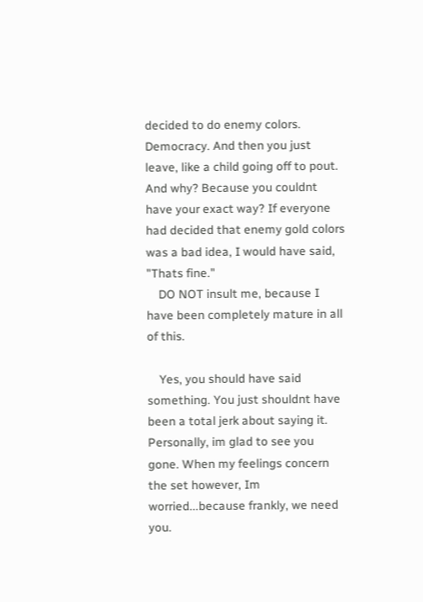decided to do enemy colors. Democracy. And then you just leave, like a child going off to pout. And why? Because you couldnt have your exact way? If everyone had decided that enemy gold colors was a bad idea, I would have said, "Thats fine."
    DO NOT insult me, because I have been completely mature in all of this.

    Yes, you should have said something. You just shouldnt have been a total jerk about saying it. Personally, im glad to see you gone. When my feelings concern the set however, Im worried...because frankly, we need you.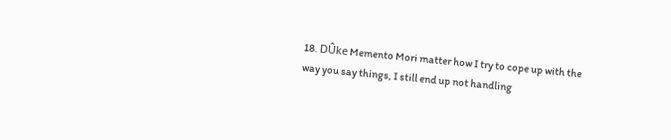18. DÛke Memento Mori matter how I try to cope up with the way you say things, I still end up not handling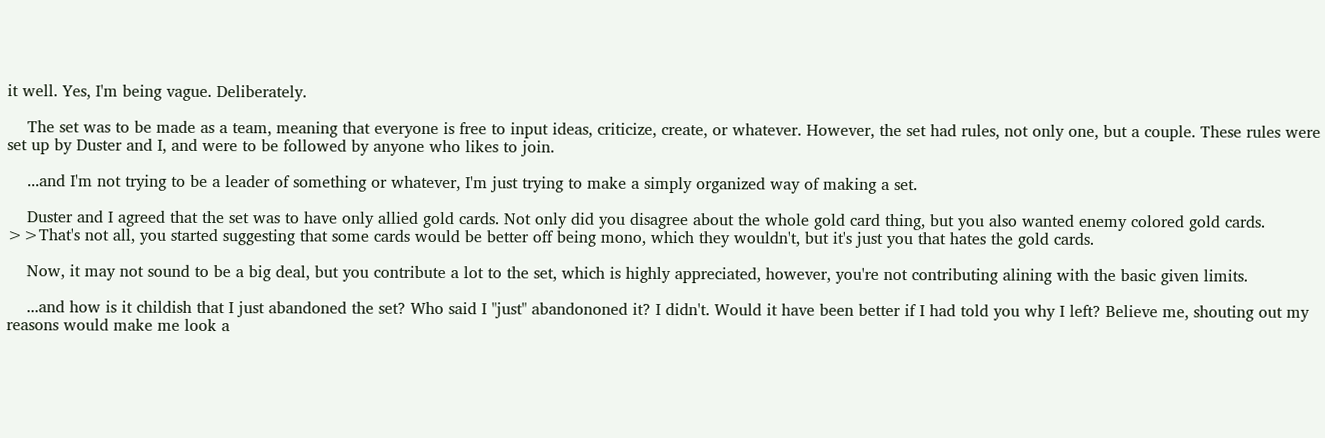it well. Yes, I'm being vague. Deliberately.

    The set was to be made as a team, meaning that everyone is free to input ideas, criticize, create, or whatever. However, the set had rules, not only one, but a couple. These rules were set up by Duster and I, and were to be followed by anyone who likes to join.

    ...and I'm not trying to be a leader of something or whatever, I'm just trying to make a simply organized way of making a set.

    Duster and I agreed that the set was to have only allied gold cards. Not only did you disagree about the whole gold card thing, but you also wanted enemy colored gold cards. >>That's not all, you started suggesting that some cards would be better off being mono, which they wouldn't, but it's just you that hates the gold cards.

    Now, it may not sound to be a big deal, but you contribute a lot to the set, which is highly appreciated, however, you're not contributing alining with the basic given limits.

    ...and how is it childish that I just abandoned the set? Who said I "just" abandononed it? I didn't. Would it have been better if I had told you why I left? Believe me, shouting out my reasons would make me look a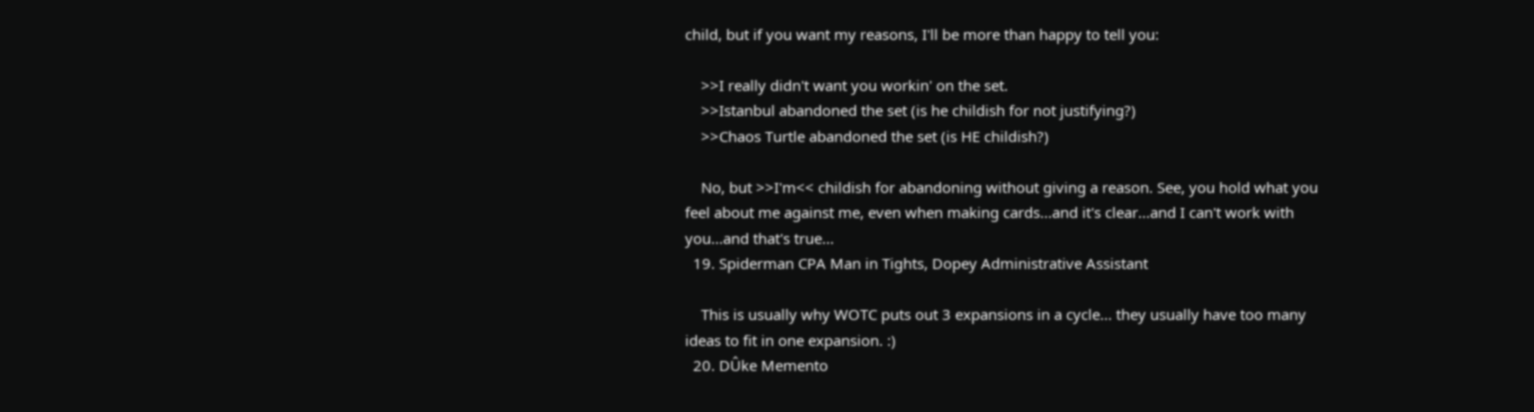child, but if you want my reasons, I'll be more than happy to tell you:

    >>I really didn't want you workin' on the set.
    >>Istanbul abandoned the set (is he childish for not justifying?)
    >>Chaos Turtle abandoned the set (is HE childish?)

    No, but >>I'm<< childish for abandoning without giving a reason. See, you hold what you feel about me against me, even when making cards...and it's clear...and I can't work with you...and that's true...
  19. Spiderman CPA Man in Tights, Dopey Administrative Assistant

    This is usually why WOTC puts out 3 expansions in a cycle... they usually have too many ideas to fit in one expansion. :)
  20. DÛke Memento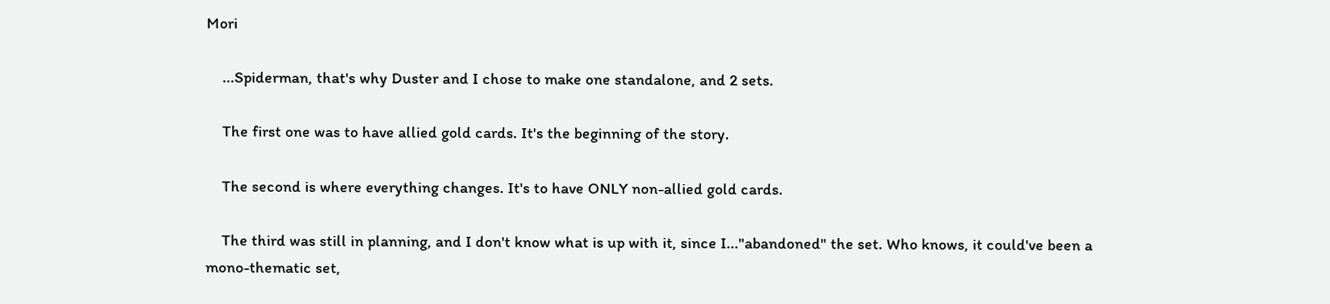Mori

    ...Spiderman, that's why Duster and I chose to make one standalone, and 2 sets.

    The first one was to have allied gold cards. It's the beginning of the story.

    The second is where everything changes. It's to have ONLY non-allied gold cards.

    The third was still in planning, and I don't know what is up with it, since I..."abandoned" the set. Who knows, it could've been a mono-thematic set,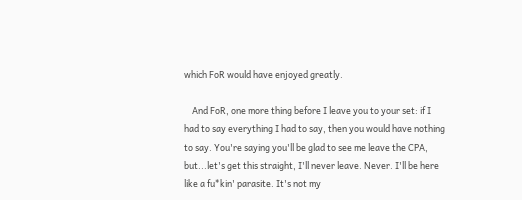which FoR would have enjoyed greatly.

    And FoR, one more thing before I leave you to your set: if I had to say everything I had to say, then you would have nothing to say. You're saying you'll be glad to see me leave the CPA, but...let's get this straight, I'll never leave. Never. I'll be here like a fu*kin' parasite. It's not my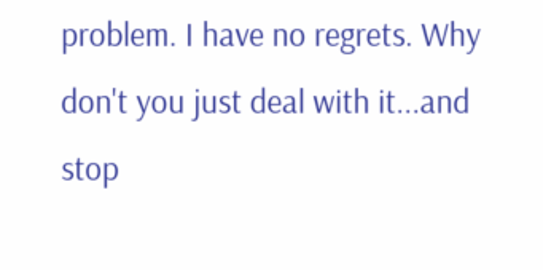problem. I have no regrets. Why don't you just deal with it...and stop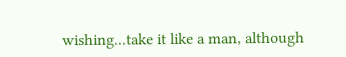wishing...take it like a man, although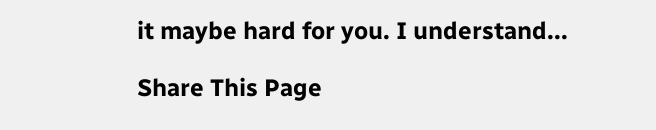it maybe hard for you. I understand...

Share This Page